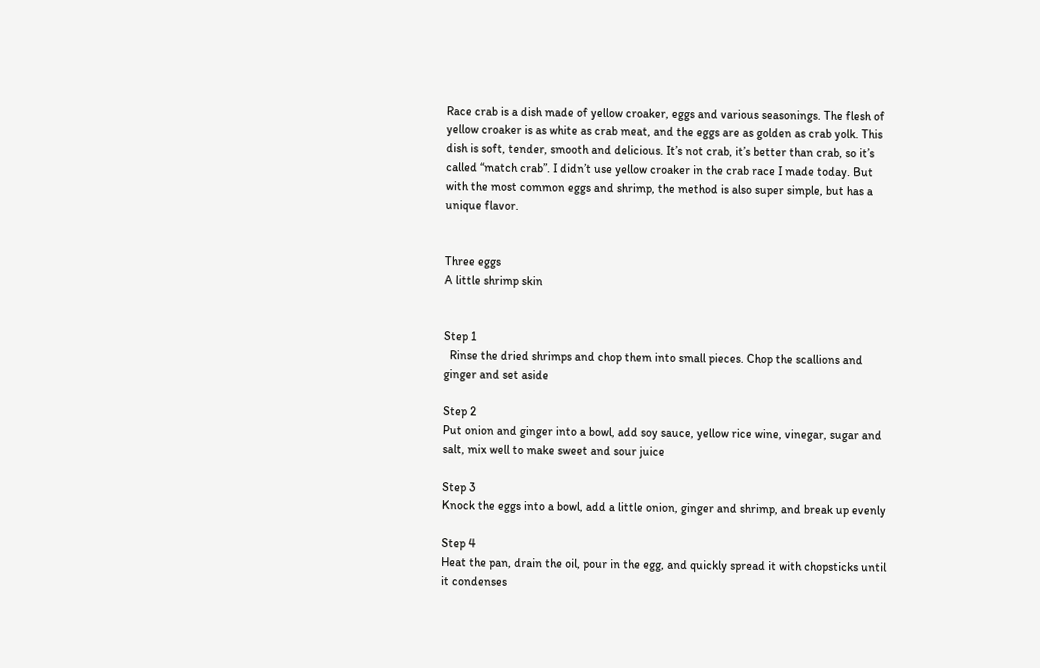Race crab is a dish made of yellow croaker, eggs and various seasonings. The flesh of yellow croaker is as white as crab meat, and the eggs are as golden as crab yolk. This dish is soft, tender, smooth and delicious. It’s not crab, it’s better than crab, so it’s called “match crab”. I didn’t use yellow croaker in the crab race I made today. But with the most common eggs and shrimp, the method is also super simple, but has a unique flavor.


Three eggs
A little shrimp skin


Step 1
  Rinse the dried shrimps and chop them into small pieces. Chop the scallions and ginger and set aside

Step 2
Put onion and ginger into a bowl, add soy sauce, yellow rice wine, vinegar, sugar and salt, mix well to make sweet and sour juice

Step 3
Knock the eggs into a bowl, add a little onion, ginger and shrimp, and break up evenly

Step 4
Heat the pan, drain the oil, pour in the egg, and quickly spread it with chopsticks until it condenses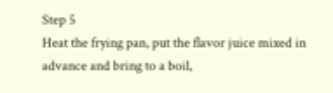Step 5
Heat the frying pan, put the flavor juice mixed in advance and bring to a boil,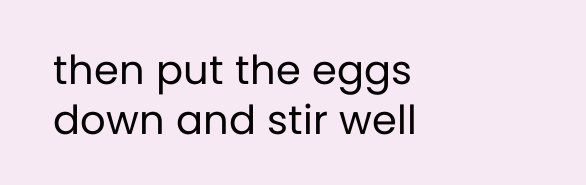then put the eggs down and stir well